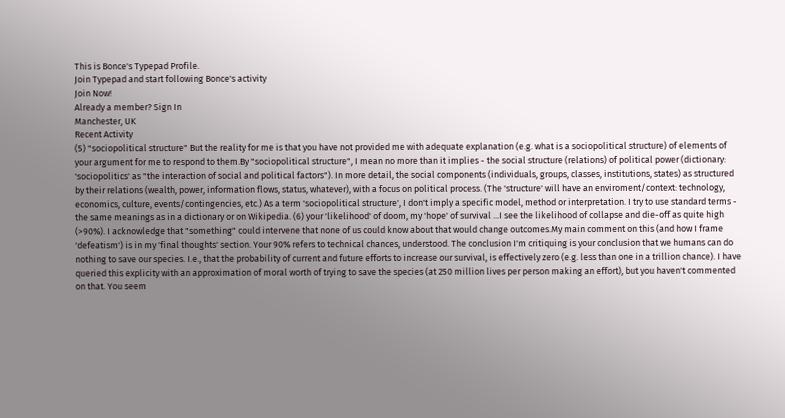This is Bonce's Typepad Profile.
Join Typepad and start following Bonce's activity
Join Now!
Already a member? Sign In
Manchester, UK
Recent Activity
(5) "sociopolitical structure" But the reality for me is that you have not provided me with adequate explanation (e.g. what is a sociopolitical structure) of elements of your argument for me to respond to them.By "sociopolitical structure", I mean no more than it implies - the social structure (relations) of political power (dictionary: 'sociopolitics' as "the interaction of social and political factors"). In more detail, the social components (individuals, groups, classes, institutions, states) as structured by their relations (wealth, power, information flows, status, whatever), with a focus on political process. (The 'structure' will have an enviroment/context: technology, economics, culture, events/contingencies, etc.) As a term 'sociopolitical structure', I don't imply a specific model, method or interpretation. I try to use standard terms - the same meanings as in a dictionary or on Wikipedia. (6) your 'likelihood' of doom, my 'hope' of survival ...I see the likelihood of collapse and die-off as quite high (>90%). I acknowledge that "something" could intervene that none of us could know about that would change outcomes.My main comment on this (and how I frame 'defeatism') is in my 'final thoughts' section. Your 90% refers to technical chances, understood. The conclusion I'm critiquing is your conclusion that we humans can do nothing to save our species. I.e., that the probability of current and future efforts to increase our survival, is effectively zero (e.g. less than one in a trillion chance). I have queried this explicity with an approximation of moral worth of trying to save the species (at 250 million lives per person making an effort), but you haven't commented on that. You seem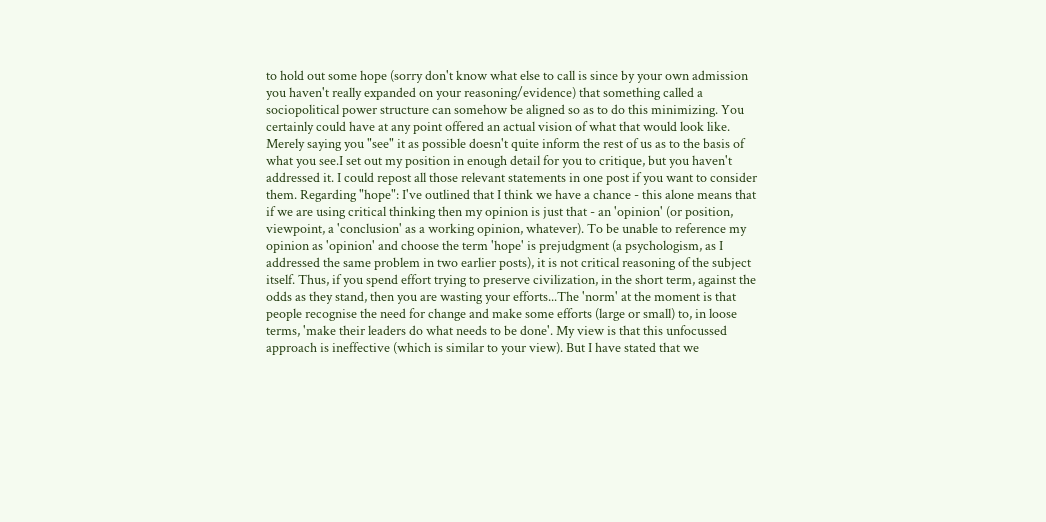to hold out some hope (sorry don't know what else to call is since by your own admission you haven't really expanded on your reasoning/evidence) that something called a sociopolitical power structure can somehow be aligned so as to do this minimizing. You certainly could have at any point offered an actual vision of what that would look like. Merely saying you "see" it as possible doesn't quite inform the rest of us as to the basis of what you see.I set out my position in enough detail for you to critique, but you haven't addressed it. I could repost all those relevant statements in one post if you want to consider them. Regarding "hope": I've outlined that I think we have a chance - this alone means that if we are using critical thinking then my opinion is just that - an 'opinion' (or position, viewpoint, a 'conclusion' as a working opinion, whatever). To be unable to reference my opinion as 'opinion' and choose the term 'hope' is prejudgment (a psychologism, as I addressed the same problem in two earlier posts), it is not critical reasoning of the subject itself. Thus, if you spend effort trying to preserve civilization, in the short term, against the odds as they stand, then you are wasting your efforts...The 'norm' at the moment is that people recognise the need for change and make some efforts (large or small) to, in loose terms, 'make their leaders do what needs to be done'. My view is that this unfocussed approach is ineffective (which is similar to your view). But I have stated that we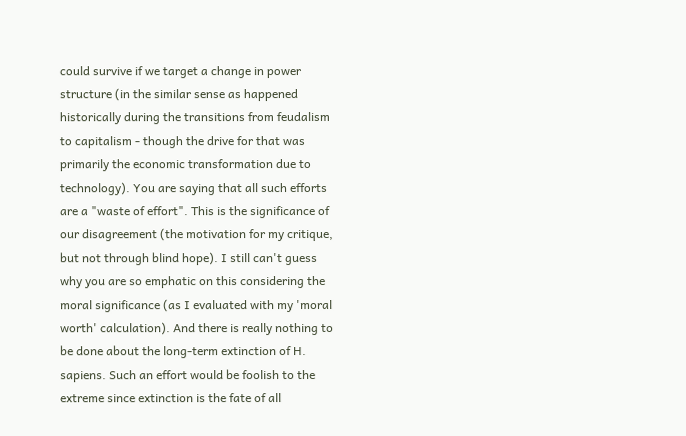could survive if we target a change in power structure (in the similar sense as happened historically during the transitions from feudalism to capitalism - though the drive for that was primarily the economic transformation due to technology). You are saying that all such efforts are a "waste of effort". This is the significance of our disagreement (the motivation for my critique, but not through blind hope). I still can't guess why you are so emphatic on this considering the moral significance (as I evaluated with my 'moral worth' calculation). And there is really nothing to be done about the long-term extinction of H. sapiens. Such an effort would be foolish to the extreme since extinction is the fate of all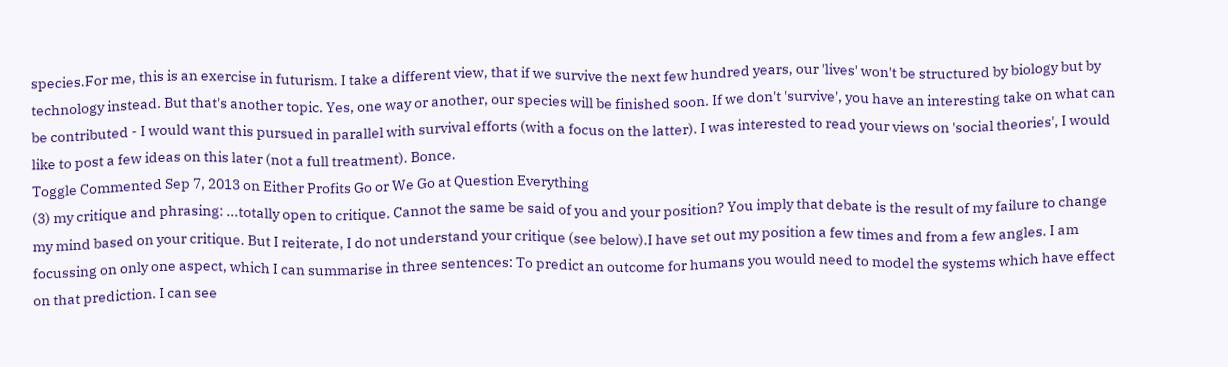species.For me, this is an exercise in futurism. I take a different view, that if we survive the next few hundred years, our 'lives' won't be structured by biology but by technology instead. But that's another topic. Yes, one way or another, our species will be finished soon. If we don't 'survive', you have an interesting take on what can be contributed - I would want this pursued in parallel with survival efforts (with a focus on the latter). I was interested to read your views on 'social theories', I would like to post a few ideas on this later (not a full treatment). Bonce.
Toggle Commented Sep 7, 2013 on Either Profits Go or We Go at Question Everything
(3) my critique and phrasing: ...totally open to critique. Cannot the same be said of you and your position? You imply that debate is the result of my failure to change my mind based on your critique. But I reiterate, I do not understand your critique (see below).I have set out my position a few times and from a few angles. I am focussing on only one aspect, which I can summarise in three sentences: To predict an outcome for humans you would need to model the systems which have effect on that prediction. I can see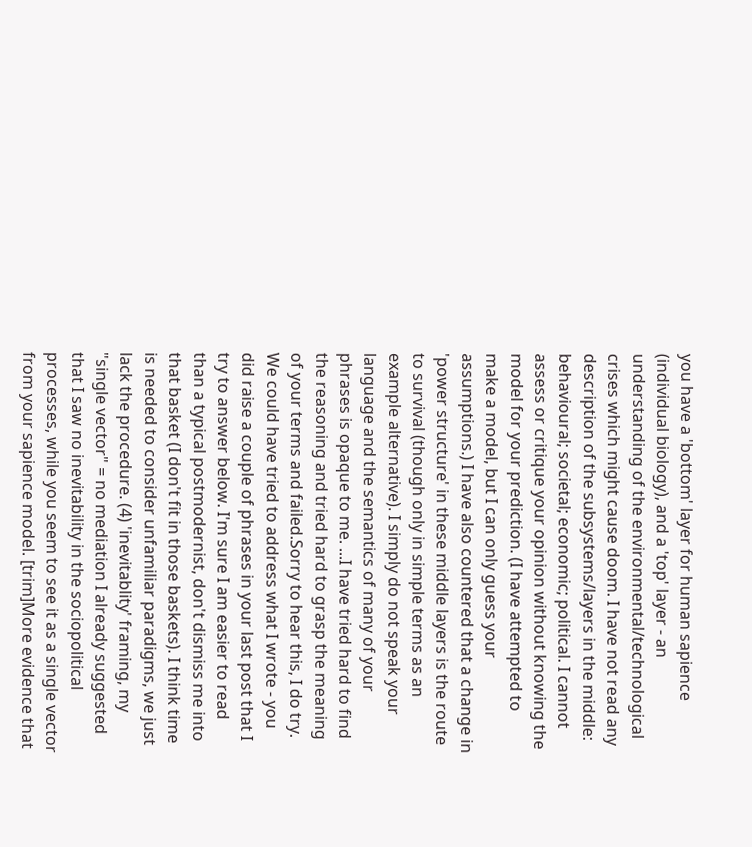you have a 'bottom' layer for human sapience (individual biology), and a 'top' layer - an understanding of the environmental/technological crises which might cause doom. I have not read any description of the subsystems/layers in the middle: behavioural; societal; economic; political. I cannot assess or critique your opinion without knowing the model for your prediction. (I have attempted to make a model, but I can only guess your assumptions.) I have also countered that a change in 'power structure' in these middle layers is the route to survival (though only in simple terms as an example alternative). I simply do not speak your language and the semantics of many of your phrases is opaque to me. ...I have tried hard to find the reasoning and tried hard to grasp the meaning of your terms and failed.Sorry to hear this, I do try. We could have tried to address what I wrote - you did raise a couple of phrases in your last post that I try to answer below. I'm sure I am easier to read than a typical postmodernist, don't dismiss me into that basket (I don't fit in those baskets). I think time is needed to consider unfamiliar paradigms, we just lack the procedure. (4) 'inevitablity' framing, my "single vector" = no mediation I already suggested that I saw no inevitability in the sociopolitical processes, while you seem to see it as a single vector from your sapience model. [trim]More evidence that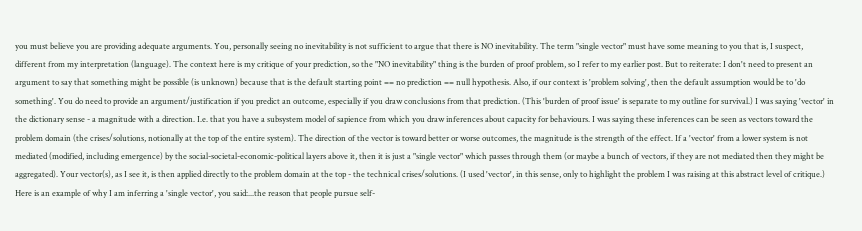you must believe you are providing adequate arguments. You, personally seeing no inevitability is not sufficient to argue that there is NO inevitability. The term "single vector" must have some meaning to you that is, I suspect, different from my interpretation (language). The context here is my critique of your prediction, so the "NO inevitability" thing is the burden of proof problem, so I refer to my earlier post. But to reiterate: I don't need to present an argument to say that something might be possible (is unknown) because that is the default starting point == no prediction == null hypothesis. Also, if our context is 'problem solving', then the default assumption would be to 'do something'. You do need to provide an argument/justification if you predict an outcome, especially if you draw conclusions from that prediction. (This 'burden of proof issue' is separate to my outline for survival.) I was saying 'vector' in the dictionary sense - a magnitude with a direction. I.e. that you have a subsystem model of sapience from which you draw inferences about capacity for behaviours. I was saying these inferences can be seen as vectors toward the problem domain (the crises/solutions, notionally at the top of the entire system). The direction of the vector is toward better or worse outcomes, the magnitude is the strength of the effect. If a 'vector' from a lower system is not mediated (modified, including emergence) by the social-societal-economic-political layers above it, then it is just a "single vector" which passes through them (or maybe a bunch of vectors, if they are not mediated then they might be aggregated). Your vector(s), as I see it, is then applied directly to the problem domain at the top - the technical crises/solutions. (I used 'vector', in this sense, only to highlight the problem I was raising at this abstract level of critique.) Here is an example of why I am inferring a 'single vector', you said:...the reason that people pursue self-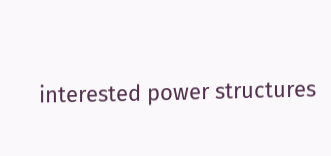interested power structures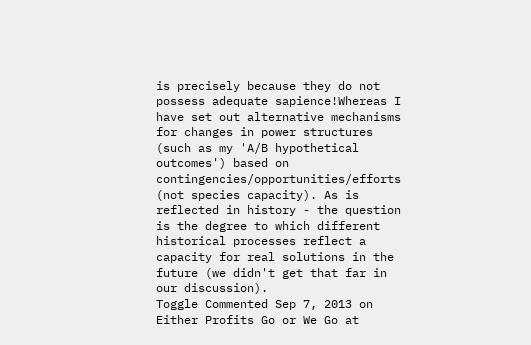is precisely because they do not possess adequate sapience!Whereas I have set out alternative mechanisms for changes in power structures (such as my 'A/B hypothetical outcomes') based on contingencies/opportunities/efforts (not species capacity). As is reflected in history - the question is the degree to which different historical processes reflect a capacity for real solutions in the future (we didn't get that far in our discussion).
Toggle Commented Sep 7, 2013 on Either Profits Go or We Go at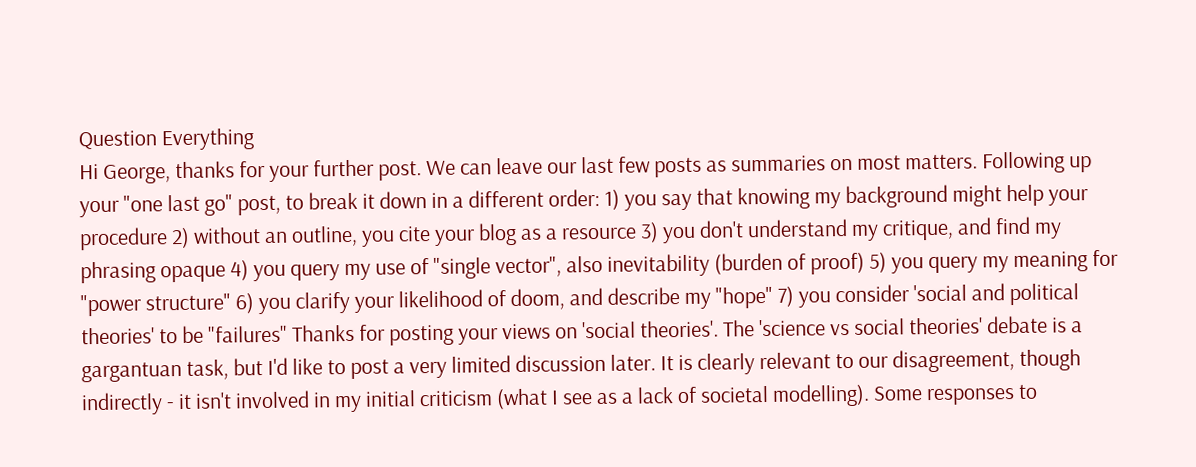Question Everything
Hi George, thanks for your further post. We can leave our last few posts as summaries on most matters. Following up your "one last go" post, to break it down in a different order: 1) you say that knowing my background might help your procedure 2) without an outline, you cite your blog as a resource 3) you don't understand my critique, and find my phrasing opaque 4) you query my use of "single vector", also inevitability (burden of proof) 5) you query my meaning for "power structure" 6) you clarify your likelihood of doom, and describe my "hope" 7) you consider 'social and political theories' to be "failures" Thanks for posting your views on 'social theories'. The 'science vs social theories' debate is a gargantuan task, but I'd like to post a very limited discussion later. It is clearly relevant to our disagreement, though indirectly - it isn't involved in my initial criticism (what I see as a lack of societal modelling). Some responses to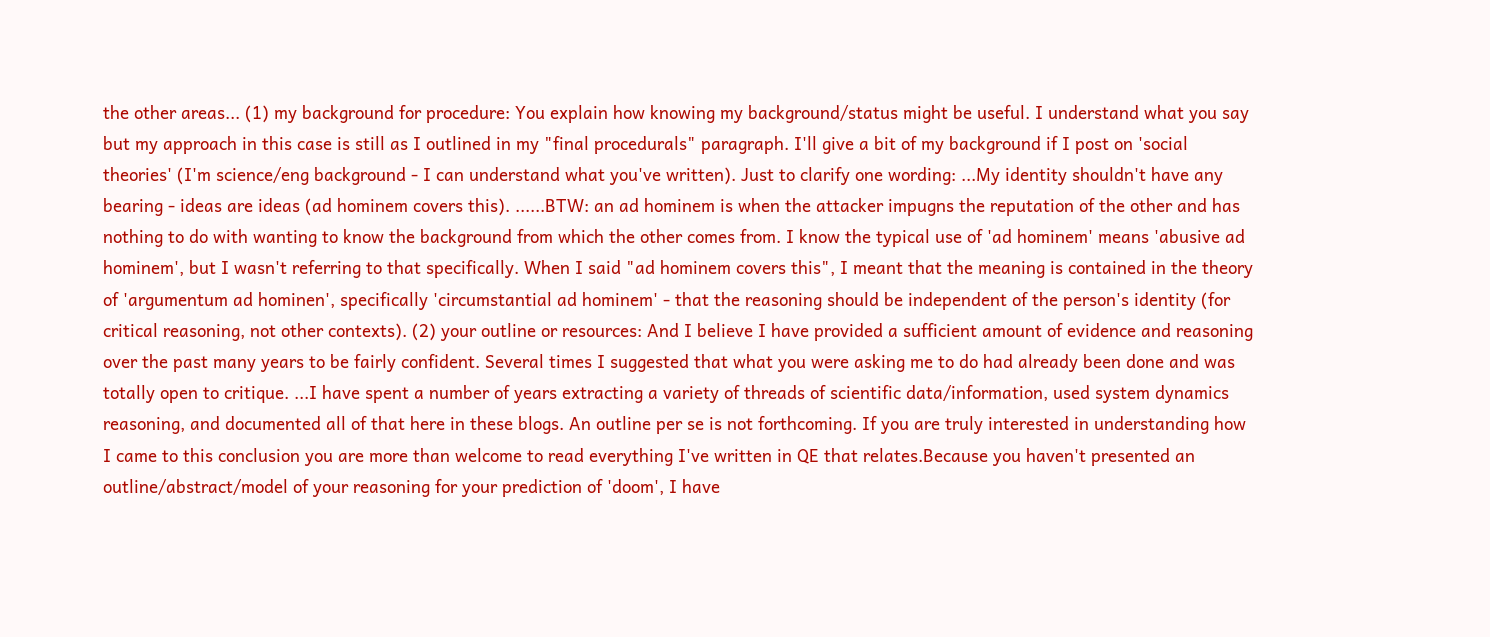the other areas... (1) my background for procedure: You explain how knowing my background/status might be useful. I understand what you say but my approach in this case is still as I outlined in my "final procedurals" paragraph. I'll give a bit of my background if I post on 'social theories' (I'm science/eng background - I can understand what you've written). Just to clarify one wording: ...My identity shouldn't have any bearing - ideas are ideas (ad hominem covers this). ......BTW: an ad hominem is when the attacker impugns the reputation of the other and has nothing to do with wanting to know the background from which the other comes from. I know the typical use of 'ad hominem' means 'abusive ad hominem', but I wasn't referring to that specifically. When I said "ad hominem covers this", I meant that the meaning is contained in the theory of 'argumentum ad hominen', specifically 'circumstantial ad hominem' - that the reasoning should be independent of the person's identity (for critical reasoning, not other contexts). (2) your outline or resources: And I believe I have provided a sufficient amount of evidence and reasoning over the past many years to be fairly confident. Several times I suggested that what you were asking me to do had already been done and was totally open to critique. ...I have spent a number of years extracting a variety of threads of scientific data/information, used system dynamics reasoning, and documented all of that here in these blogs. An outline per se is not forthcoming. If you are truly interested in understanding how I came to this conclusion you are more than welcome to read everything I've written in QE that relates.Because you haven't presented an outline/abstract/model of your reasoning for your prediction of 'doom', I have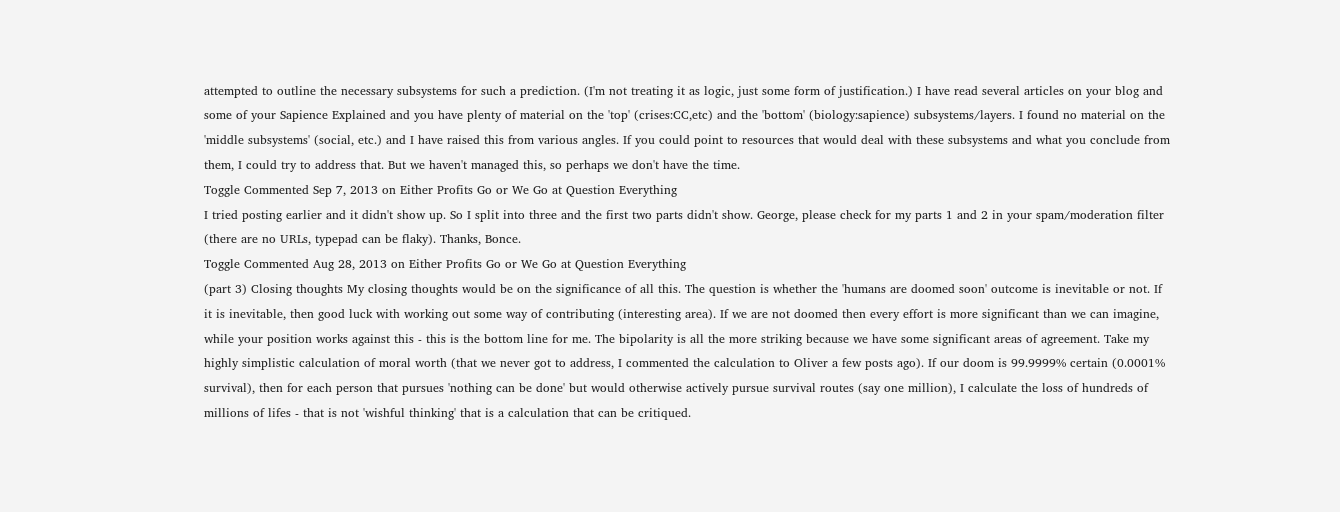attempted to outline the necessary subsystems for such a prediction. (I'm not treating it as logic, just some form of justification.) I have read several articles on your blog and some of your Sapience Explained and you have plenty of material on the 'top' (crises:CC,etc) and the 'bottom' (biology:sapience) subsystems/layers. I found no material on the 'middle subsystems' (social, etc.) and I have raised this from various angles. If you could point to resources that would deal with these subsystems and what you conclude from them, I could try to address that. But we haven't managed this, so perhaps we don't have the time.
Toggle Commented Sep 7, 2013 on Either Profits Go or We Go at Question Everything
I tried posting earlier and it didn't show up. So I split into three and the first two parts didn't show. George, please check for my parts 1 and 2 in your spam/moderation filter (there are no URLs, typepad can be flaky). Thanks, Bonce.
Toggle Commented Aug 28, 2013 on Either Profits Go or We Go at Question Everything
(part 3) Closing thoughts My closing thoughts would be on the significance of all this. The question is whether the 'humans are doomed soon' outcome is inevitable or not. If it is inevitable, then good luck with working out some way of contributing (interesting area). If we are not doomed then every effort is more significant than we can imagine, while your position works against this - this is the bottom line for me. The bipolarity is all the more striking because we have some significant areas of agreement. Take my highly simplistic calculation of moral worth (that we never got to address, I commented the calculation to Oliver a few posts ago). If our doom is 99.9999% certain (0.0001% survival), then for each person that pursues 'nothing can be done' but would otherwise actively pursue survival routes (say one million), I calculate the loss of hundreds of millions of lifes - that is not 'wishful thinking' that is a calculation that can be critiqued.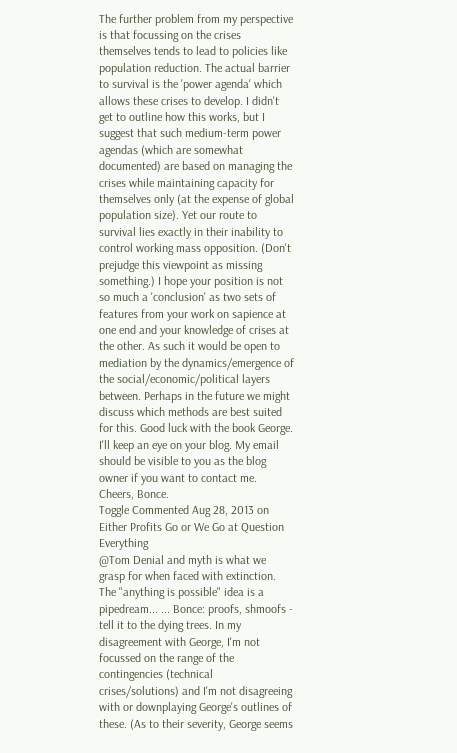The further problem from my perspective is that focussing on the crises themselves tends to lead to policies like population reduction. The actual barrier to survival is the 'power agenda' which allows these crises to develop. I didn't get to outline how this works, but I suggest that such medium-term power agendas (which are somewhat documented) are based on managing the crises while maintaining capacity for themselves only (at the expense of global population size). Yet our route to survival lies exactly in their inability to control working mass opposition. (Don't prejudge this viewpoint as missing something.) I hope your position is not so much a 'conclusion' as two sets of features from your work on sapience at one end and your knowledge of crises at the other. As such it would be open to mediation by the dynamics/emergence of the social/economic/political layers between. Perhaps in the future we might discuss which methods are best suited for this. Good luck with the book George. I'll keep an eye on your blog. My email should be visible to you as the blog owner if you want to contact me. Cheers, Bonce.
Toggle Commented Aug 28, 2013 on Either Profits Go or We Go at Question Everything
@Tom Denial and myth is what we grasp for when faced with extinction. The "anything is possible" idea is a pipedream... ... Bonce: proofs, shmoofs - tell it to the dying trees. In my disagreement with George, I'm not focussed on the range of the contingencies (technical crises/solutions) and I'm not disagreeing with or downplaying George's outlines of these. (As to their severity, George seems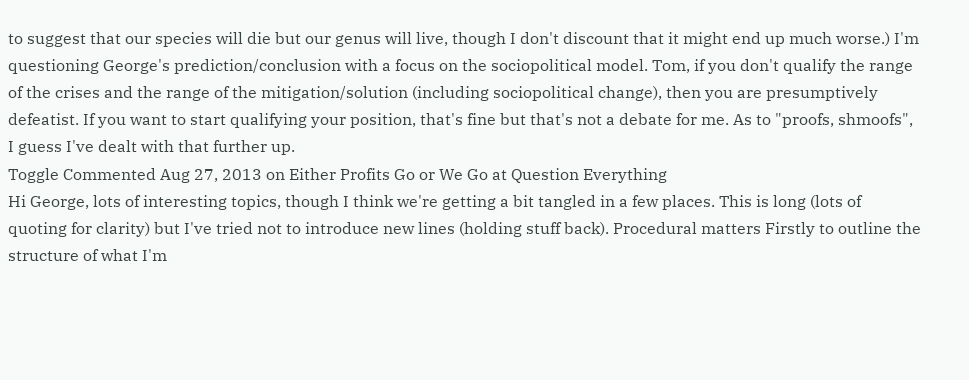to suggest that our species will die but our genus will live, though I don't discount that it might end up much worse.) I'm questioning George's prediction/conclusion with a focus on the sociopolitical model. Tom, if you don't qualify the range of the crises and the range of the mitigation/solution (including sociopolitical change), then you are presumptively defeatist. If you want to start qualifying your position, that's fine but that's not a debate for me. As to "proofs, shmoofs", I guess I've dealt with that further up.
Toggle Commented Aug 27, 2013 on Either Profits Go or We Go at Question Everything
Hi George, lots of interesting topics, though I think we're getting a bit tangled in a few places. This is long (lots of quoting for clarity) but I've tried not to introduce new lines (holding stuff back). Procedural matters Firstly to outline the structure of what I'm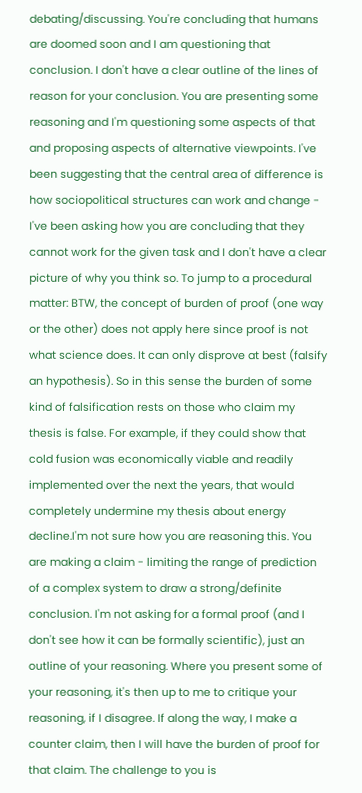debating/discussing. You're concluding that humans are doomed soon and I am questioning that conclusion. I don't have a clear outline of the lines of reason for your conclusion. You are presenting some reasoning and I'm questioning some aspects of that and proposing aspects of alternative viewpoints. I've been suggesting that the central area of difference is how sociopolitical structures can work and change - I've been asking how you are concluding that they cannot work for the given task and I don't have a clear picture of why you think so. To jump to a procedural matter: BTW, the concept of burden of proof (one way or the other) does not apply here since proof is not what science does. It can only disprove at best (falsify an hypothesis). So in this sense the burden of some kind of falsification rests on those who claim my thesis is false. For example, if they could show that cold fusion was economically viable and readily implemented over the next the years, that would completely undermine my thesis about energy decline.I'm not sure how you are reasoning this. You are making a claim - limiting the range of prediction of a complex system to draw a strong/definite conclusion. I'm not asking for a formal proof (and I don't see how it can be formally scientific), just an outline of your reasoning. Where you present some of your reasoning, it's then up to me to critique your reasoning, if I disagree. If along the way, I make a counter claim, then I will have the burden of proof for that claim. The challenge to you is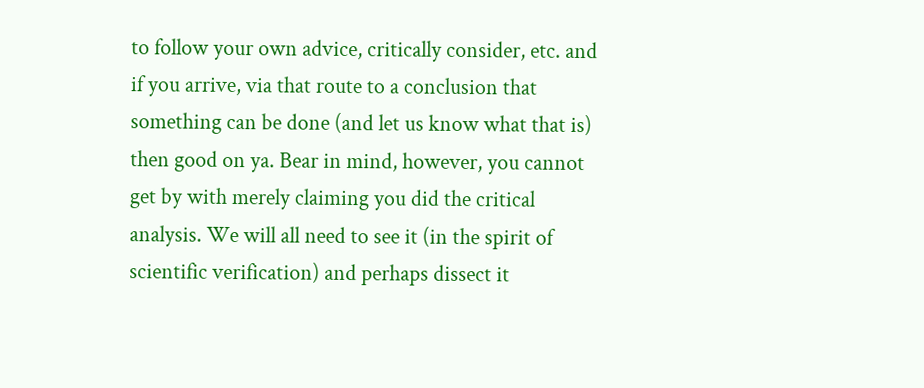to follow your own advice, critically consider, etc. and if you arrive, via that route to a conclusion that something can be done (and let us know what that is) then good on ya. Bear in mind, however, you cannot get by with merely claiming you did the critical analysis. We will all need to see it (in the spirit of scientific verification) and perhaps dissect it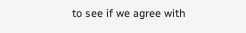to see if we agree with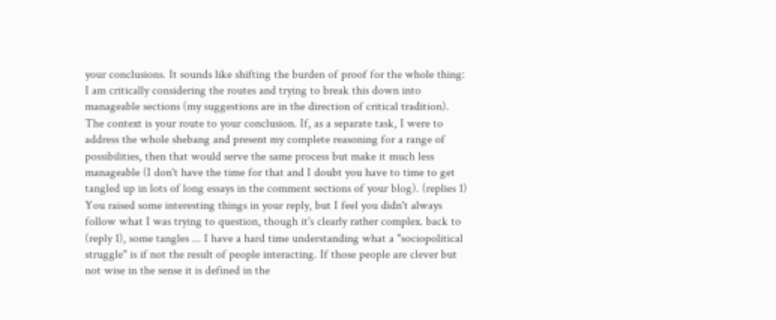your conclusions. It sounds like shifting the burden of proof for the whole thing: I am critically considering the routes and trying to break this down into manageable sections (my suggestions are in the direction of critical tradition). The context is your route to your conclusion. If, as a separate task, I were to address the whole shebang and present my complete reasoning for a range of possibilities, then that would serve the same process but make it much less manageable (I don't have the time for that and I doubt you have to time to get tangled up in lots of long essays in the comment sections of your blog). (replies 1) You raised some interesting things in your reply, but I feel you didn't always follow what I was trying to question, though it's clearly rather complex. back to (reply 1), some tangles ... I have a hard time understanding what a "sociopolitical struggle" is if not the result of people interacting. If those people are clever but not wise in the sense it is defined in the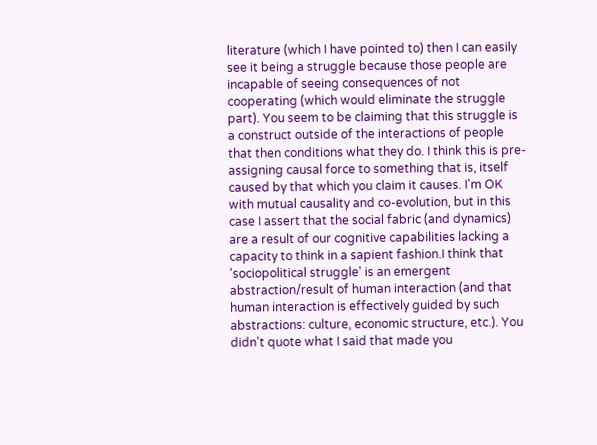literature (which I have pointed to) then I can easily see it being a struggle because those people are incapable of seeing consequences of not cooperating (which would eliminate the struggle part). You seem to be claiming that this struggle is a construct outside of the interactions of people that then conditions what they do. I think this is pre-assigning causal force to something that is, itself caused by that which you claim it causes. I'm OK with mutual causality and co-evolution, but in this case I assert that the social fabric (and dynamics) are a result of our cognitive capabilities lacking a capacity to think in a sapient fashion.I think that 'sociopolitical struggle' is an emergent abstraction/result of human interaction (and that human interaction is effectively guided by such abstractions: culture, economic structure, etc.). You didn't quote what I said that made you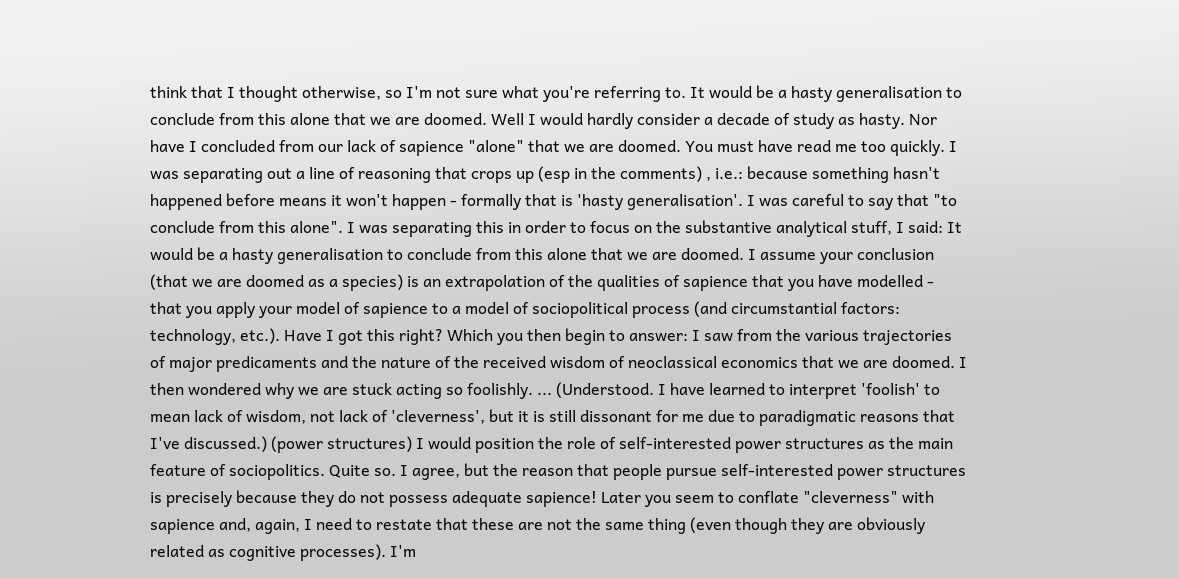think that I thought otherwise, so I'm not sure what you're referring to. It would be a hasty generalisation to conclude from this alone that we are doomed. Well I would hardly consider a decade of study as hasty. Nor have I concluded from our lack of sapience "alone" that we are doomed. You must have read me too quickly. I was separating out a line of reasoning that crops up (esp in the comments) , i.e.: because something hasn't happened before means it won't happen - formally that is 'hasty generalisation'. I was careful to say that "to conclude from this alone". I was separating this in order to focus on the substantive analytical stuff, I said: It would be a hasty generalisation to conclude from this alone that we are doomed. I assume your conclusion (that we are doomed as a species) is an extrapolation of the qualities of sapience that you have modelled - that you apply your model of sapience to a model of sociopolitical process (and circumstantial factors: technology, etc.). Have I got this right? Which you then begin to answer: I saw from the various trajectories of major predicaments and the nature of the received wisdom of neoclassical economics that we are doomed. I then wondered why we are stuck acting so foolishly. ... (Understood. I have learned to interpret 'foolish' to mean lack of wisdom, not lack of 'cleverness', but it is still dissonant for me due to paradigmatic reasons that I've discussed.) (power structures) I would position the role of self-interested power structures as the main feature of sociopolitics. Quite so. I agree, but the reason that people pursue self-interested power structures is precisely because they do not possess adequate sapience! Later you seem to conflate "cleverness" with sapience and, again, I need to restate that these are not the same thing (even though they are obviously related as cognitive processes). I'm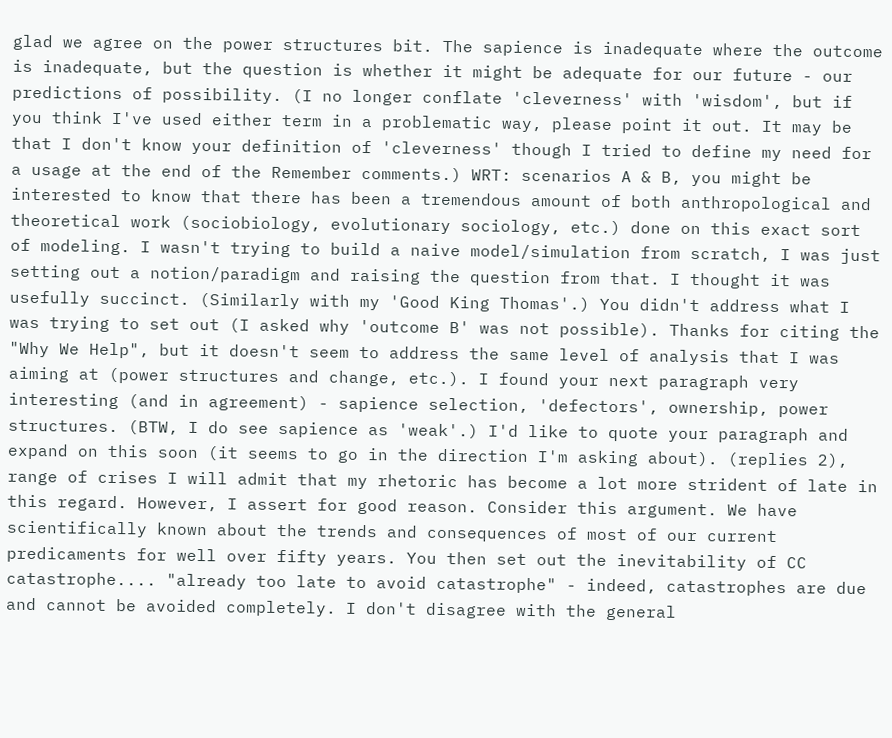glad we agree on the power structures bit. The sapience is inadequate where the outcome is inadequate, but the question is whether it might be adequate for our future - our predictions of possibility. (I no longer conflate 'cleverness' with 'wisdom', but if you think I've used either term in a problematic way, please point it out. It may be that I don't know your definition of 'cleverness' though I tried to define my need for a usage at the end of the Remember comments.) WRT: scenarios A & B, you might be interested to know that there has been a tremendous amount of both anthropological and theoretical work (sociobiology, evolutionary sociology, etc.) done on this exact sort of modeling. I wasn't trying to build a naive model/simulation from scratch, I was just setting out a notion/paradigm and raising the question from that. I thought it was usefully succinct. (Similarly with my 'Good King Thomas'.) You didn't address what I was trying to set out (I asked why 'outcome B' was not possible). Thanks for citing the "Why We Help", but it doesn't seem to address the same level of analysis that I was aiming at (power structures and change, etc.). I found your next paragraph very interesting (and in agreement) - sapience selection, 'defectors', ownership, power structures. (BTW, I do see sapience as 'weak'.) I'd like to quote your paragraph and expand on this soon (it seems to go in the direction I'm asking about). (replies 2), range of crises I will admit that my rhetoric has become a lot more strident of late in this regard. However, I assert for good reason. Consider this argument. We have scientifically known about the trends and consequences of most of our current predicaments for well over fifty years. You then set out the inevitability of CC catastrophe.... "already too late to avoid catastrophe" - indeed, catastrophes are due and cannot be avoided completely. I don't disagree with the general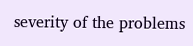severity of the problems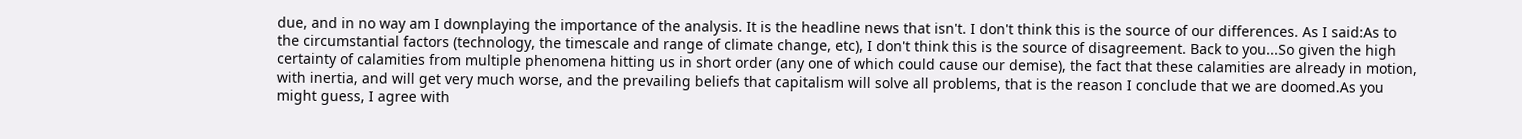due, and in no way am I downplaying the importance of the analysis. It is the headline news that isn't. I don't think this is the source of our differences. As I said:As to the circumstantial factors (technology, the timescale and range of climate change, etc), I don't think this is the source of disagreement. Back to you...So given the high certainty of calamities from multiple phenomena hitting us in short order (any one of which could cause our demise), the fact that these calamities are already in motion, with inertia, and will get very much worse, and the prevailing beliefs that capitalism will solve all problems, that is the reason I conclude that we are doomed.As you might guess, I agree with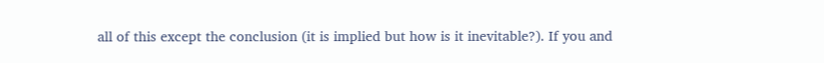all of this except the conclusion (it is implied but how is it inevitable?). If you and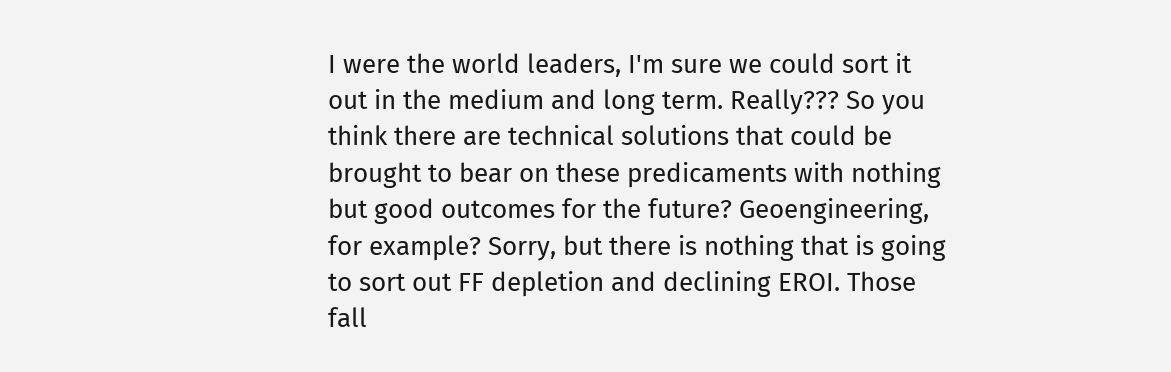I were the world leaders, I'm sure we could sort it out in the medium and long term. Really??? So you think there are technical solutions that could be brought to bear on these predicaments with nothing but good outcomes for the future? Geoengineering, for example? Sorry, but there is nothing that is going to sort out FF depletion and declining EROI. Those fall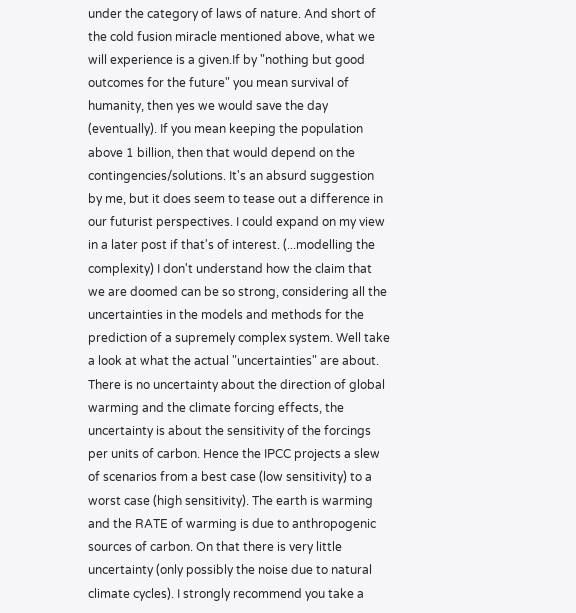under the category of laws of nature. And short of the cold fusion miracle mentioned above, what we will experience is a given.If by "nothing but good outcomes for the future" you mean survival of humanity, then yes we would save the day (eventually). If you mean keeping the population above 1 billion, then that would depend on the contingencies/solutions. It's an absurd suggestion by me, but it does seem to tease out a difference in our futurist perspectives. I could expand on my view in a later post if that's of interest. (...modelling the complexity) I don't understand how the claim that we are doomed can be so strong, considering all the uncertainties in the models and methods for the prediction of a supremely complex system. Well take a look at what the actual "uncertainties" are about. There is no uncertainty about the direction of global warming and the climate forcing effects, the uncertainty is about the sensitivity of the forcings per units of carbon. Hence the IPCC projects a slew of scenarios from a best case (low sensitivity) to a worst case (high sensitivity). The earth is warming and the RATE of warming is due to anthropogenic sources of carbon. On that there is very little uncertainty (only possibly the noise due to natural climate cycles). I strongly recommend you take a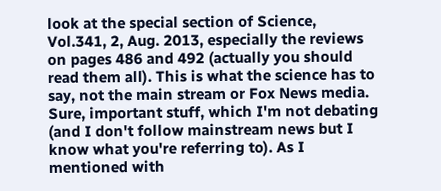look at the special section of Science, Vol.341, 2, Aug. 2013, especially the reviews on pages 486 and 492 (actually you should read them all). This is what the science has to say, not the main stream or Fox News media. Sure, important stuff, which I'm not debating (and I don't follow mainstream news but I know what you're referring to). As I mentioned with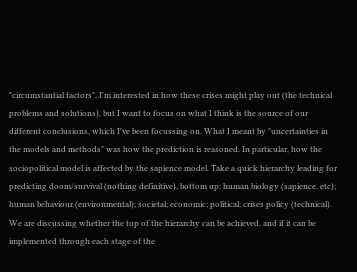"circumstantial factors", I'm interested in how these crises might play out (the technical problems and solutions), but I want to focus on what I think is the source of our different conclusions, which I've been focussing on. What I meant by "uncertainties in the models and methods" was how the prediction is reasoned. In particular, how the sociopolitical model is affected by the sapience model. Take a quick hierarchy leading for predicting doom/survival (nothing definitive), bottom up: human biology (sapience, etc); human behaviour (environmental); societal; economic; political; crises policy (technical). We are discussing whether the top of the hierarchy can be achieved, and if it can be implemented through each stage of the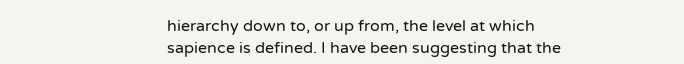hierarchy down to, or up from, the level at which sapience is defined. I have been suggesting that the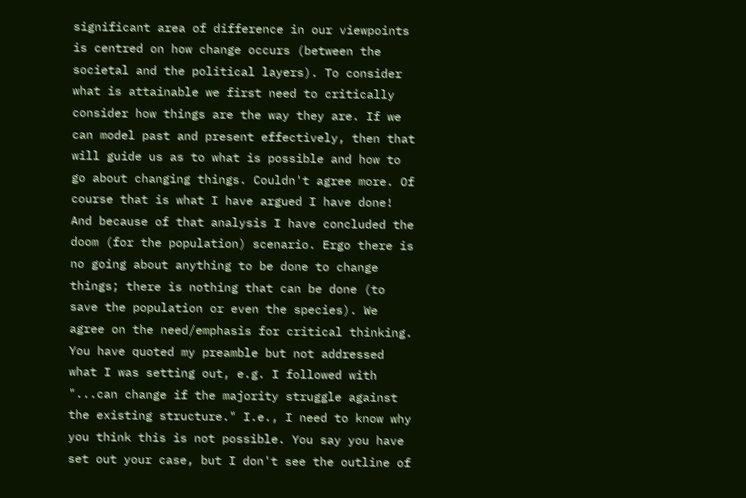significant area of difference in our viewpoints is centred on how change occurs (between the societal and the political layers). To consider what is attainable we first need to critically consider how things are the way they are. If we can model past and present effectively, then that will guide us as to what is possible and how to go about changing things. Couldn't agree more. Of course that is what I have argued I have done! And because of that analysis I have concluded the doom (for the population) scenario. Ergo there is no going about anything to be done to change things; there is nothing that can be done (to save the population or even the species). We agree on the need/emphasis for critical thinking. You have quoted my preamble but not addressed what I was setting out, e.g. I followed with "...can change if the majority struggle against the existing structure." I.e., I need to know why you think this is not possible. You say you have set out your case, but I don't see the outline of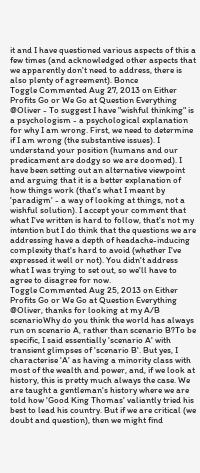it and I have questioned various aspects of this a few times (and acknowledged other aspects that we apparently don't need to address, there is also plenty of agreement). Bonce
Toggle Commented Aug 27, 2013 on Either Profits Go or We Go at Question Everything
@Oliver - To suggest I have "wishful thinking" is a psychologism - a psychological explanation for why I am wrong. First, we need to determine if I am wrong (the substantive issues). I understand your position (humans and our predicament are dodgy so we are doomed). I have been setting out an alternative viewpoint and arguing that it is a better explanation of how things work (that's what I meant by 'paradigm' - a way of looking at things, not a wishful solution). I accept your comment that what I've written is hard to follow, that's not my intention but I do think that the questions we are addressing have a depth of headache-inducing complexity that's hard to avoid (whether I've expressed it well or not). You didn't address what I was trying to set out, so we'll have to agree to disagree for now.
Toggle Commented Aug 25, 2013 on Either Profits Go or We Go at Question Everything
@Oliver, thanks for looking at my A/B scenarioWhy do you think the world has always run on scenario A, rather than scenario B?To be specific, I said essentially 'scenario A' with transient glimpses of 'scenario B'. But yes, I characterise 'A' as having a minority class with most of the wealth and power, and, if we look at history, this is pretty much always the case. We are taught a gentleman's history where we are told how 'Good King Thomas' valiantly tried his best to lead his country. But if we are critical (we doubt and question), then we might find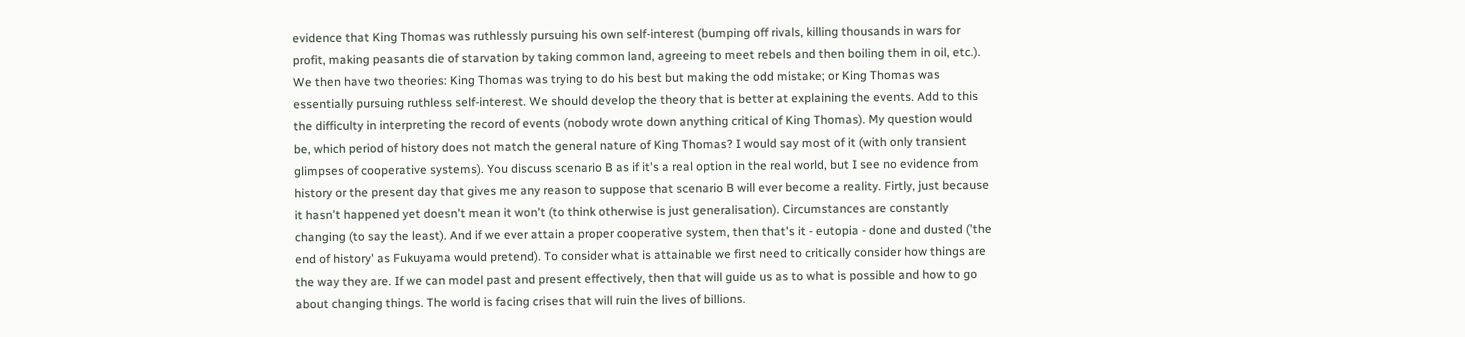evidence that King Thomas was ruthlessly pursuing his own self-interest (bumping off rivals, killing thousands in wars for profit, making peasants die of starvation by taking common land, agreeing to meet rebels and then boiling them in oil, etc.). We then have two theories: King Thomas was trying to do his best but making the odd mistake; or King Thomas was essentially pursuing ruthless self-interest. We should develop the theory that is better at explaining the events. Add to this the difficulty in interpreting the record of events (nobody wrote down anything critical of King Thomas). My question would be, which period of history does not match the general nature of King Thomas? I would say most of it (with only transient glimpses of cooperative systems). You discuss scenario B as if it's a real option in the real world, but I see no evidence from history or the present day that gives me any reason to suppose that scenario B will ever become a reality. Firtly, just because it hasn't happened yet doesn't mean it won't (to think otherwise is just generalisation). Circumstances are constantly changing (to say the least). And if we ever attain a proper cooperative system, then that's it - eutopia - done and dusted ('the end of history' as Fukuyama would pretend). To consider what is attainable we first need to critically consider how things are the way they are. If we can model past and present effectively, then that will guide us as to what is possible and how to go about changing things. The world is facing crises that will ruin the lives of billions.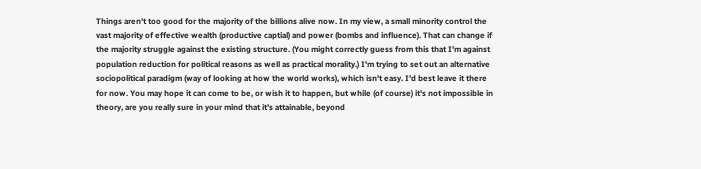Things aren't too good for the majority of the billions alive now. In my view, a small minority control the vast majority of effective wealth (productive captial) and power (bombs and influence). That can change if the majority struggle against the existing structure. (You might correctly guess from this that I'm against population reduction for political reasons as well as practical morality.) I'm trying to set out an alternative sociopolitical paradigm (way of looking at how the world works), which isn't easy. I'd best leave it there for now. You may hope it can come to be, or wish it to happen, but while (of course) it's not impossible in theory, are you really sure in your mind that it's attainable, beyond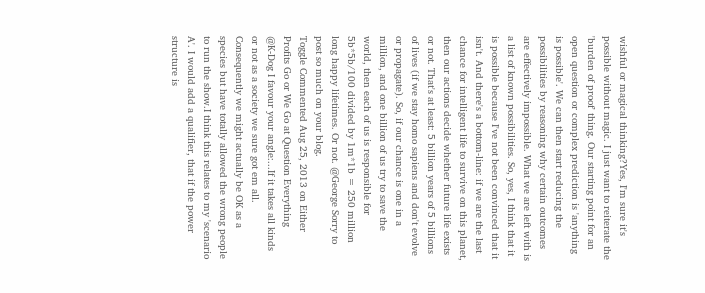wishful or magical thinking?Yes, I'm sure it's possible without magic. I just want to reiterate the 'burden of proof' thing. Our starting point for an open question or complex prediction is 'anything is possible'. We can then start reducing the possibilities by reasoning why certain outcomes are effectively impossible. What we are left with is a list of known possibilities. So, yes, I think that it is possible because I've not been convinced that it isn't. And there's a bottom-line: if we are the last chance for intelligent life to survive on this planet, then our actions decide whether future life exists or not. That's at least: 5 billion years of 5 billions of lives (if we stay homo sapiens and don't evolve or propagate). So, if our chance is one in a million, and one billion of us try to save the world, then each of us is responsible for 5b*5b/100 divided by 1m*1b = 250 million long happy lifetimes. Or not. @George Sorry to post so much on your blog.
Toggle Commented Aug 25, 2013 on Either Profits Go or We Go at Question Everything
@K-Dog I favour your angle:...If it takes all kinds or not as a society we sure got em all. Consequently we might actually be OK as a species but have totally allowed the wrong people to run the show.I think this relates to my 'scenario A'. I would add a qualifier, that if the power structure is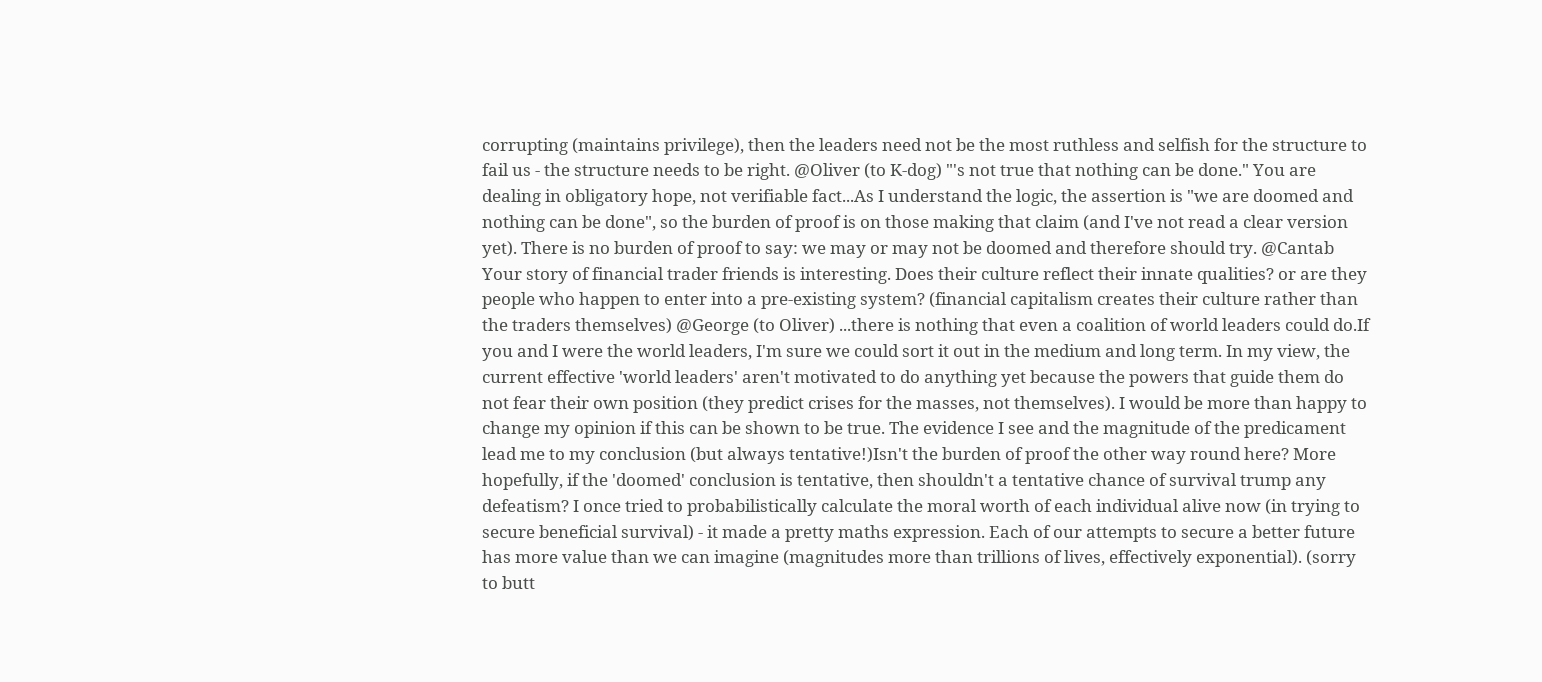corrupting (maintains privilege), then the leaders need not be the most ruthless and selfish for the structure to fail us - the structure needs to be right. @Oliver (to K-dog) "'s not true that nothing can be done." You are dealing in obligatory hope, not verifiable fact...As I understand the logic, the assertion is "we are doomed and nothing can be done", so the burden of proof is on those making that claim (and I've not read a clear version yet). There is no burden of proof to say: we may or may not be doomed and therefore should try. @Cantab Your story of financial trader friends is interesting. Does their culture reflect their innate qualities? or are they people who happen to enter into a pre-existing system? (financial capitalism creates their culture rather than the traders themselves) @George (to Oliver) ...there is nothing that even a coalition of world leaders could do.If you and I were the world leaders, I'm sure we could sort it out in the medium and long term. In my view, the current effective 'world leaders' aren't motivated to do anything yet because the powers that guide them do not fear their own position (they predict crises for the masses, not themselves). I would be more than happy to change my opinion if this can be shown to be true. The evidence I see and the magnitude of the predicament lead me to my conclusion (but always tentative!)Isn't the burden of proof the other way round here? More hopefully, if the 'doomed' conclusion is tentative, then shouldn't a tentative chance of survival trump any defeatism? I once tried to probabilistically calculate the moral worth of each individual alive now (in trying to secure beneficial survival) - it made a pretty maths expression. Each of our attempts to secure a better future has more value than we can imagine (magnitudes more than trillions of lives, effectively exponential). (sorry to butt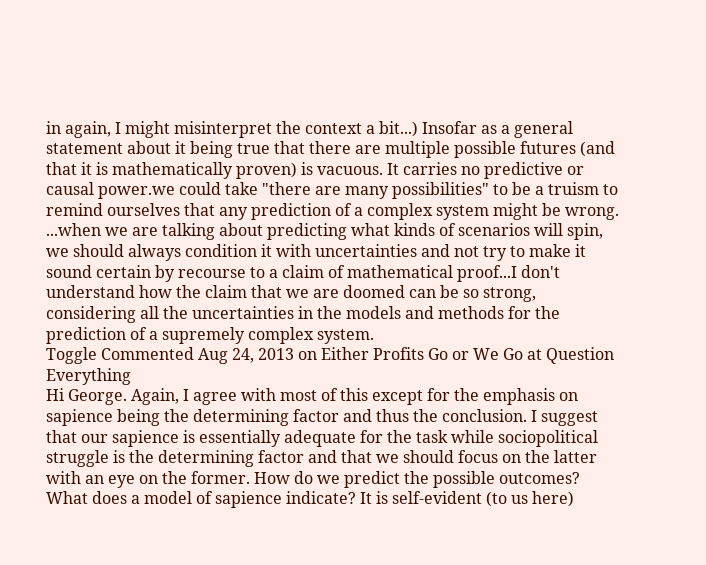in again, I might misinterpret the context a bit...) Insofar as a general statement about it being true that there are multiple possible futures (and that it is mathematically proven) is vacuous. It carries no predictive or causal power.we could take "there are many possibilities" to be a truism to remind ourselves that any prediction of a complex system might be wrong. ...when we are talking about predicting what kinds of scenarios will spin, we should always condition it with uncertainties and not try to make it sound certain by recourse to a claim of mathematical proof...I don't understand how the claim that we are doomed can be so strong, considering all the uncertainties in the models and methods for the prediction of a supremely complex system.
Toggle Commented Aug 24, 2013 on Either Profits Go or We Go at Question Everything
Hi George. Again, I agree with most of this except for the emphasis on sapience being the determining factor and thus the conclusion. I suggest that our sapience is essentially adequate for the task while sociopolitical struggle is the determining factor and that we should focus on the latter with an eye on the former. How do we predict the possible outcomes? What does a model of sapience indicate? It is self-evident (to us here)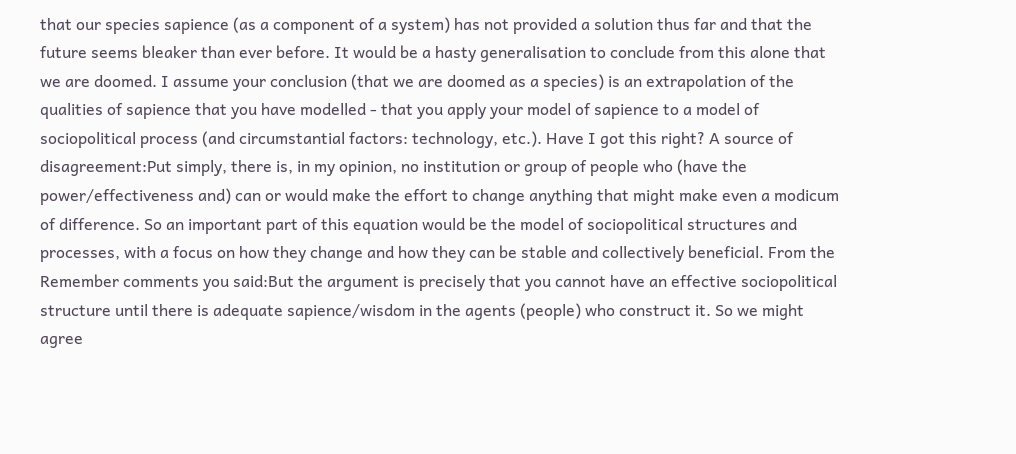that our species sapience (as a component of a system) has not provided a solution thus far and that the future seems bleaker than ever before. It would be a hasty generalisation to conclude from this alone that we are doomed. I assume your conclusion (that we are doomed as a species) is an extrapolation of the qualities of sapience that you have modelled - that you apply your model of sapience to a model of sociopolitical process (and circumstantial factors: technology, etc.). Have I got this right? A source of disagreement:Put simply, there is, in my opinion, no institution or group of people who (have the power/effectiveness and) can or would make the effort to change anything that might make even a modicum of difference. So an important part of this equation would be the model of sociopolitical structures and processes, with a focus on how they change and how they can be stable and collectively beneficial. From the Remember comments you said:But the argument is precisely that you cannot have an effective sociopolitical structure until there is adequate sapience/wisdom in the agents (people) who construct it. So we might agree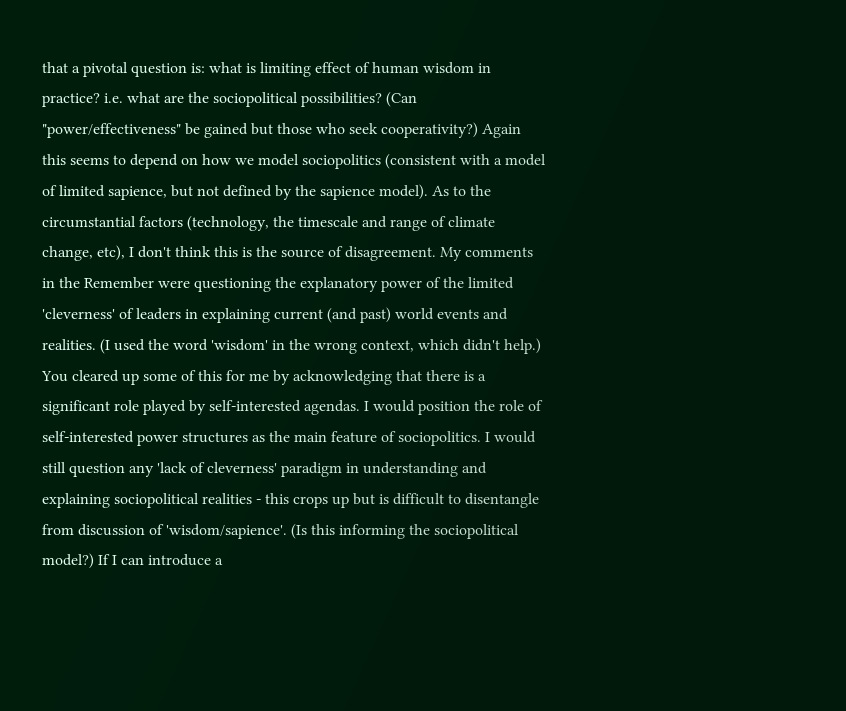that a pivotal question is: what is limiting effect of human wisdom in practice? i.e. what are the sociopolitical possibilities? (Can "power/effectiveness" be gained but those who seek cooperativity?) Again this seems to depend on how we model sociopolitics (consistent with a model of limited sapience, but not defined by the sapience model). As to the circumstantial factors (technology, the timescale and range of climate change, etc), I don't think this is the source of disagreement. My comments in the Remember were questioning the explanatory power of the limited 'cleverness' of leaders in explaining current (and past) world events and realities. (I used the word 'wisdom' in the wrong context, which didn't help.) You cleared up some of this for me by acknowledging that there is a significant role played by self-interested agendas. I would position the role of self-interested power structures as the main feature of sociopolitics. I would still question any 'lack of cleverness' paradigm in understanding and explaining sociopolitical realities - this crops up but is difficult to disentangle from discussion of 'wisdom/sapience'. (Is this informing the sociopolitical model?) If I can introduce a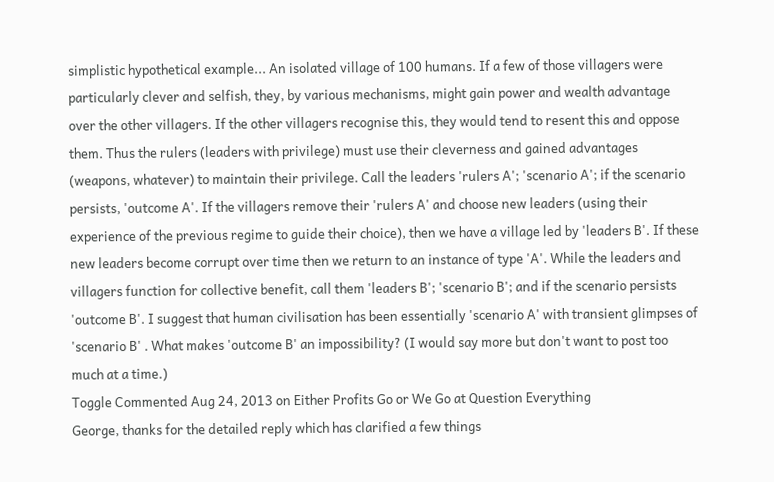simplistic hypothetical example... An isolated village of 100 humans. If a few of those villagers were particularly clever and selfish, they, by various mechanisms, might gain power and wealth advantage over the other villagers. If the other villagers recognise this, they would tend to resent this and oppose them. Thus the rulers (leaders with privilege) must use their cleverness and gained advantages (weapons, whatever) to maintain their privilege. Call the leaders 'rulers A'; 'scenario A'; if the scenario persists, 'outcome A'. If the villagers remove their 'rulers A' and choose new leaders (using their experience of the previous regime to guide their choice), then we have a village led by 'leaders B'. If these new leaders become corrupt over time then we return to an instance of type 'A'. While the leaders and villagers function for collective benefit, call them 'leaders B'; 'scenario B'; and if the scenario persists 'outcome B'. I suggest that human civilisation has been essentially 'scenario A' with transient glimpses of 'scenario B' . What makes 'outcome B' an impossibility? (I would say more but don't want to post too much at a time.)
Toggle Commented Aug 24, 2013 on Either Profits Go or We Go at Question Everything
George, thanks for the detailed reply which has clarified a few things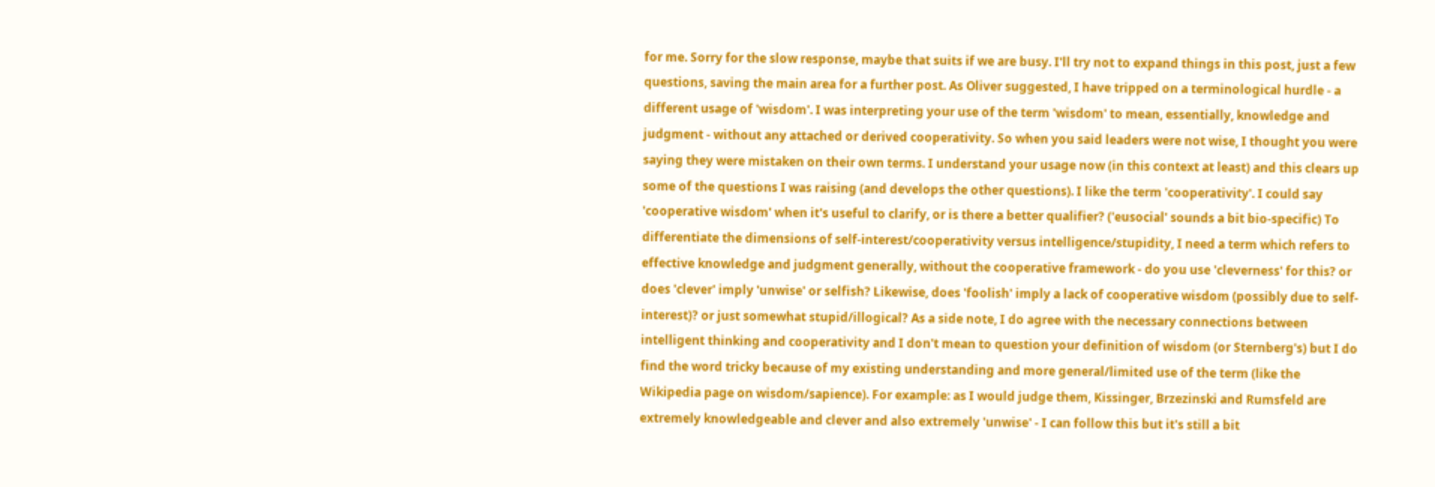for me. Sorry for the slow response, maybe that suits if we are busy. I'll try not to expand things in this post, just a few questions, saving the main area for a further post. As Oliver suggested, I have tripped on a terminological hurdle - a different usage of 'wisdom'. I was interpreting your use of the term 'wisdom' to mean, essentially, knowledge and judgment - without any attached or derived cooperativity. So when you said leaders were not wise, I thought you were saying they were mistaken on their own terms. I understand your usage now (in this context at least) and this clears up some of the questions I was raising (and develops the other questions). I like the term 'cooperativity'. I could say 'cooperative wisdom' when it's useful to clarify, or is there a better qualifier? ('eusocial' sounds a bit bio-specific) To differentiate the dimensions of self-interest/cooperativity versus intelligence/stupidity, I need a term which refers to effective knowledge and judgment generally, without the cooperative framework - do you use 'cleverness' for this? or does 'clever' imply 'unwise' or selfish? Likewise, does 'foolish' imply a lack of cooperative wisdom (possibly due to self-interest)? or just somewhat stupid/illogical? As a side note, I do agree with the necessary connections between intelligent thinking and cooperativity and I don't mean to question your definition of wisdom (or Sternberg's) but I do find the word tricky because of my existing understanding and more general/limited use of the term (like the Wikipedia page on wisdom/sapience). For example: as I would judge them, Kissinger, Brzezinski and Rumsfeld are extremely knowledgeable and clever and also extremely 'unwise' - I can follow this but it's still a bit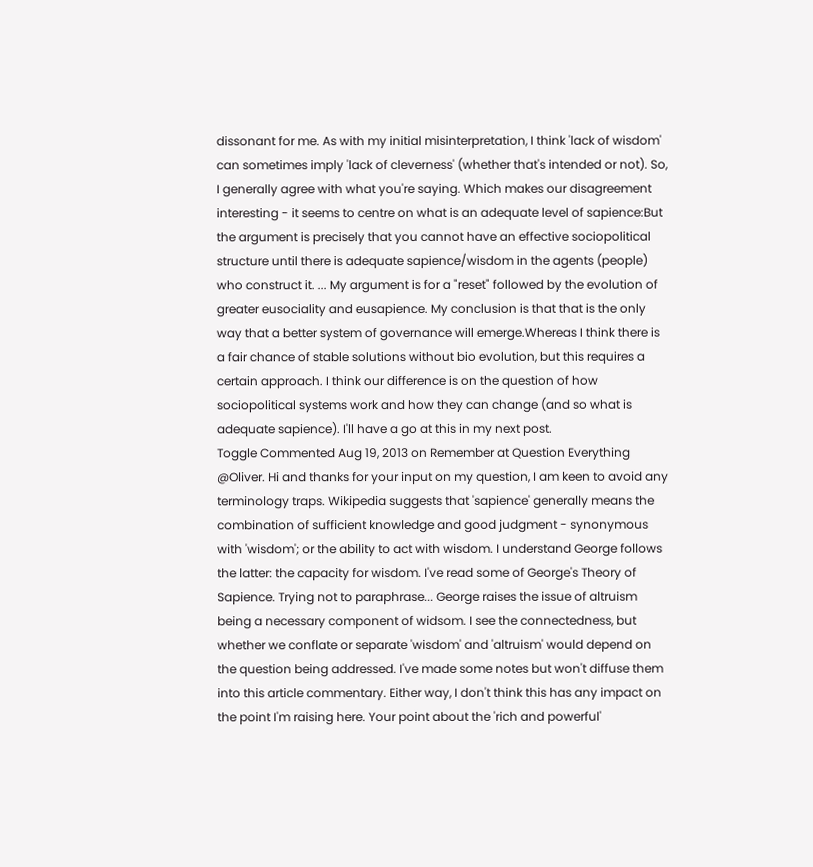dissonant for me. As with my initial misinterpretation, I think 'lack of wisdom' can sometimes imply 'lack of cleverness' (whether that's intended or not). So, I generally agree with what you're saying. Which makes our disagreement interesting - it seems to centre on what is an adequate level of sapience:But the argument is precisely that you cannot have an effective sociopolitical structure until there is adequate sapience/wisdom in the agents (people) who construct it. ... My argument is for a "reset" followed by the evolution of greater eusociality and eusapience. My conclusion is that that is the only way that a better system of governance will emerge.Whereas I think there is a fair chance of stable solutions without bio evolution, but this requires a certain approach. I think our difference is on the question of how sociopolitical systems work and how they can change (and so what is adequate sapience). I'll have a go at this in my next post.
Toggle Commented Aug 19, 2013 on Remember at Question Everything
@Oliver. Hi and thanks for your input on my question, I am keen to avoid any terminology traps. Wikipedia suggests that 'sapience' generally means the combination of sufficient knowledge and good judgment - synonymous with 'wisdom'; or the ability to act with wisdom. I understand George follows the latter: the capacity for wisdom. I've read some of George's Theory of Sapience. Trying not to paraphrase... George raises the issue of altruism being a necessary component of widsom. I see the connectedness, but whether we conflate or separate 'wisdom' and 'altruism' would depend on the question being addressed. I've made some notes but won't diffuse them into this article commentary. Either way, I don't think this has any impact on the point I'm raising here. Your point about the 'rich and powerful'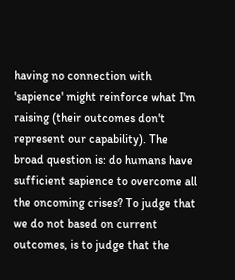having no connection with 'sapience' might reinforce what I'm raising (their outcomes don't represent our capability). The broad question is: do humans have sufficient sapience to overcome all the oncoming crises? To judge that we do not based on current outcomes, is to judge that the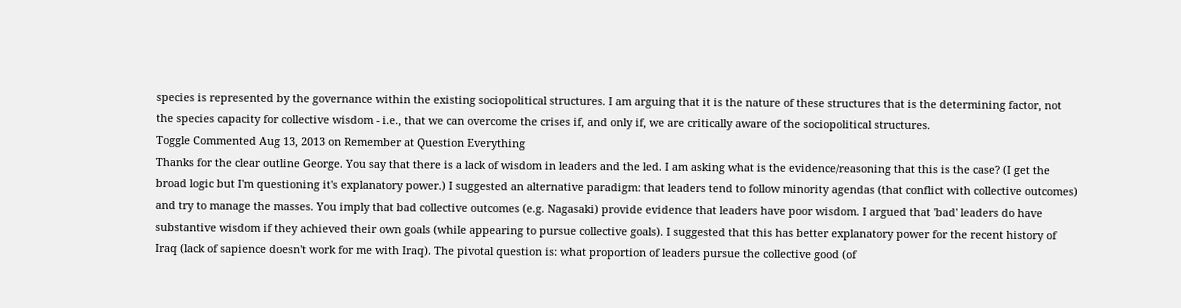species is represented by the governance within the existing sociopolitical structures. I am arguing that it is the nature of these structures that is the determining factor, not the species capacity for collective wisdom - i.e., that we can overcome the crises if, and only if, we are critically aware of the sociopolitical structures.
Toggle Commented Aug 13, 2013 on Remember at Question Everything
Thanks for the clear outline George. You say that there is a lack of wisdom in leaders and the led. I am asking what is the evidence/reasoning that this is the case? (I get the broad logic but I'm questioning it's explanatory power.) I suggested an alternative paradigm: that leaders tend to follow minority agendas (that conflict with collective outcomes) and try to manage the masses. You imply that bad collective outcomes (e.g. Nagasaki) provide evidence that leaders have poor wisdom. I argued that 'bad' leaders do have substantive wisdom if they achieved their own goals (while appearing to pursue collective goals). I suggested that this has better explanatory power for the recent history of Iraq (lack of sapience doesn't work for me with Iraq). The pivotal question is: what proportion of leaders pursue the collective good (of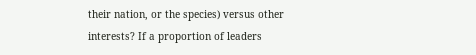their nation, or the species) versus other interests? If a proportion of leaders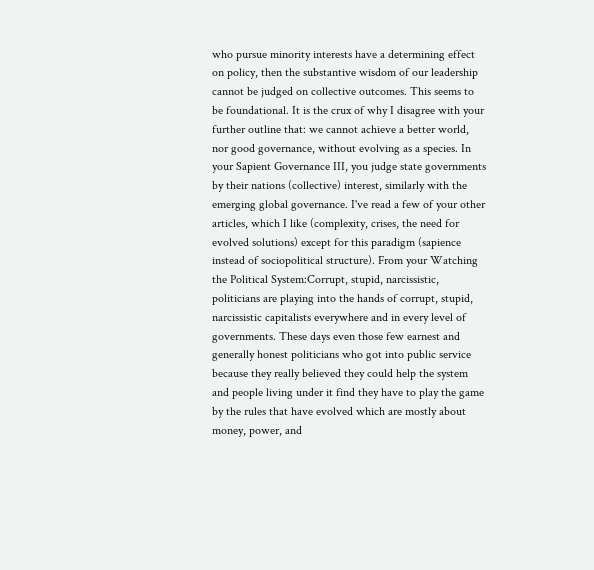who pursue minority interests have a determining effect on policy, then the substantive wisdom of our leadership cannot be judged on collective outcomes. This seems to be foundational. It is the crux of why I disagree with your further outline that: we cannot achieve a better world, nor good governance, without evolving as a species. In your Sapient Governance III, you judge state governments by their nations (collective) interest, similarly with the emerging global governance. I've read a few of your other articles, which I like (complexity, crises, the need for evolved solutions) except for this paradigm (sapience instead of sociopolitical structure). From your Watching the Political System:Corrupt, stupid, narcissistic, politicians are playing into the hands of corrupt, stupid, narcissistic capitalists everywhere and in every level of governments. These days even those few earnest and generally honest politicians who got into public service because they really believed they could help the system and people living under it find they have to play the game by the rules that have evolved which are mostly about money, power, and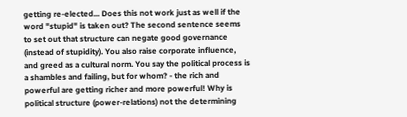getting re-elected... Does this not work just as well if the word "stupid" is taken out? The second sentence seems to set out that structure can negate good governance (instead of stupidity). You also raise corporate influence, and greed as a cultural norm. You say the political process is a shambles and failing, but for whom? - the rich and powerful are getting richer and more powerful! Why is political structure (power-relations) not the determining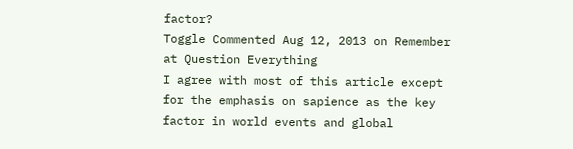factor?
Toggle Commented Aug 12, 2013 on Remember at Question Everything
I agree with most of this article except for the emphasis on sapience as the key factor in world events and global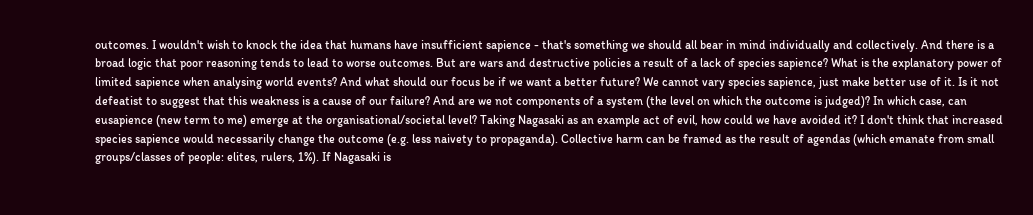outcomes. I wouldn't wish to knock the idea that humans have insufficient sapience - that's something we should all bear in mind individually and collectively. And there is a broad logic that poor reasoning tends to lead to worse outcomes. But are wars and destructive policies a result of a lack of species sapience? What is the explanatory power of limited sapience when analysing world events? And what should our focus be if we want a better future? We cannot vary species sapience, just make better use of it. Is it not defeatist to suggest that this weakness is a cause of our failure? And are we not components of a system (the level on which the outcome is judged)? In which case, can eusapience (new term to me) emerge at the organisational/societal level? Taking Nagasaki as an example act of evil, how could we have avoided it? I don't think that increased species sapience would necessarily change the outcome (e.g. less naivety to propaganda). Collective harm can be framed as the result of agendas (which emanate from small groups/classes of people: elites, rulers, 1%). If Nagasaki is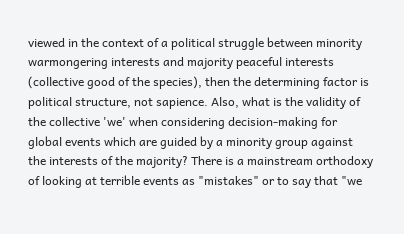viewed in the context of a political struggle between minority warmongering interests and majority peaceful interests (collective good of the species), then the determining factor is political structure, not sapience. Also, what is the validity of the collective 'we' when considering decision-making for global events which are guided by a minority group against the interests of the majority? There is a mainstream orthodoxy of looking at terrible events as "mistakes" or to say that "we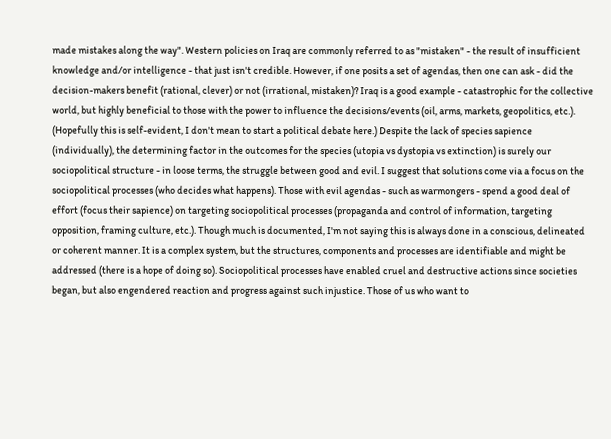made mistakes along the way". Western policies on Iraq are commonly referred to as "mistaken" - the result of insufficient knowledge and/or intelligence - that just isn't credible. However, if one posits a set of agendas, then one can ask - did the decision-makers benefit (rational, clever) or not (irrational, mistaken)? Iraq is a good example - catastrophic for the collective world, but highly beneficial to those with the power to influence the decisions/events (oil, arms, markets, geopolitics, etc.). (Hopefully this is self-evident, I don't mean to start a political debate here.) Despite the lack of species sapience (individually), the determining factor in the outcomes for the species (utopia vs dystopia vs extinction) is surely our sociopolitical structure - in loose terms, the struggle between good and evil. I suggest that solutions come via a focus on the sociopolitical processes (who decides what happens). Those with evil agendas - such as warmongers - spend a good deal of effort (focus their sapience) on targeting sociopolitical processes (propaganda and control of information, targeting opposition, framing culture, etc.). Though much is documented, I'm not saying this is always done in a conscious, delineated or coherent manner. It is a complex system, but the structures, components and processes are identifiable and might be addressed (there is a hope of doing so). Sociopolitical processes have enabled cruel and destructive actions since societies began, but also engendered reaction and progress against such injustice. Those of us who want to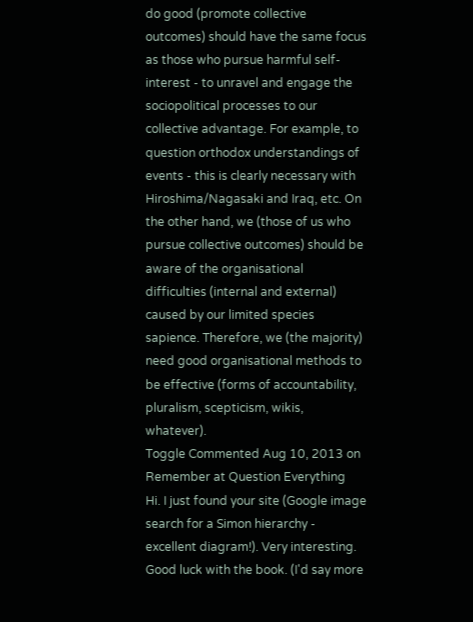do good (promote collective outcomes) should have the same focus as those who pursue harmful self-interest - to unravel and engage the sociopolitical processes to our collective advantage. For example, to question orthodox understandings of events - this is clearly necessary with Hiroshima/Nagasaki and Iraq, etc. On the other hand, we (those of us who pursue collective outcomes) should be aware of the organisational difficulties (internal and external) caused by our limited species sapience. Therefore, we (the majority) need good organisational methods to be effective (forms of accountability, pluralism, scepticism, wikis, whatever).
Toggle Commented Aug 10, 2013 on Remember at Question Everything
Hi. I just found your site (Google image search for a Simon hierarchy - excellent diagram!). Very interesting. Good luck with the book. (I'd say more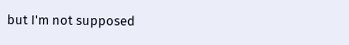but I'm not supposed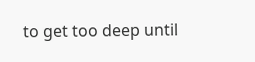to get too deep until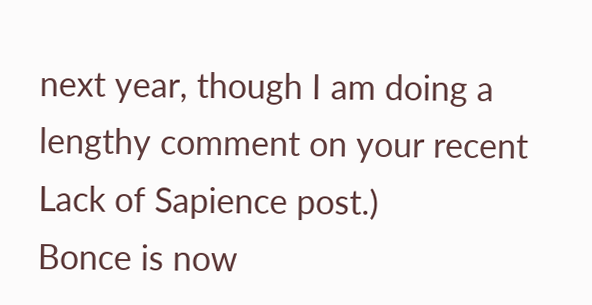next year, though I am doing a lengthy comment on your recent Lack of Sapience post.)
Bonce is now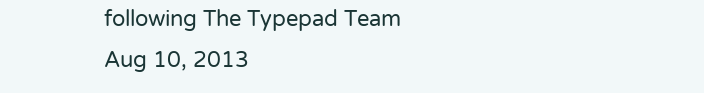following The Typepad Team
Aug 10, 2013